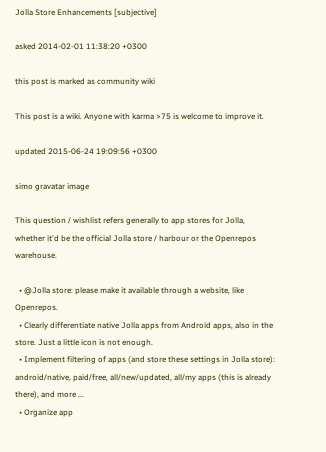Jolla Store Enhancements [subjective]

asked 2014-02-01 11:38:20 +0300

this post is marked as community wiki

This post is a wiki. Anyone with karma >75 is welcome to improve it.

updated 2015-06-24 19:09:56 +0300

simo gravatar image

This question / wishlist refers generally to app stores for Jolla, whether it'd be the official Jolla store / harbour or the Openrepos warehouse.

  • @Jolla store: please make it available through a website, like Openrepos.
  • Clearly differentiate native Jolla apps from Android apps, also in the store. Just a little icon is not enough.
  • Implement filtering of apps (and store these settings in Jolla store): android/native, paid/free, all/new/updated, all/my apps (this is already there), and more ...
  • Organize app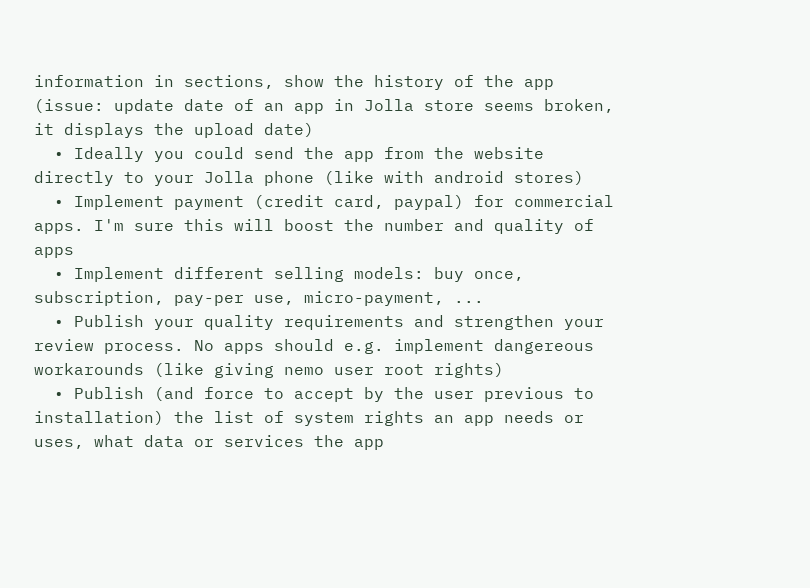information in sections, show the history of the app (issue: update date of an app in Jolla store seems broken, it displays the upload date)
  • Ideally you could send the app from the website directly to your Jolla phone (like with android stores)
  • Implement payment (credit card, paypal) for commercial apps. I'm sure this will boost the number and quality of apps
  • Implement different selling models: buy once, subscription, pay-per use, micro-payment, ...
  • Publish your quality requirements and strengthen your review process. No apps should e.g. implement dangereous workarounds (like giving nemo user root rights)
  • Publish (and force to accept by the user previous to installation) the list of system rights an app needs or uses, what data or services the app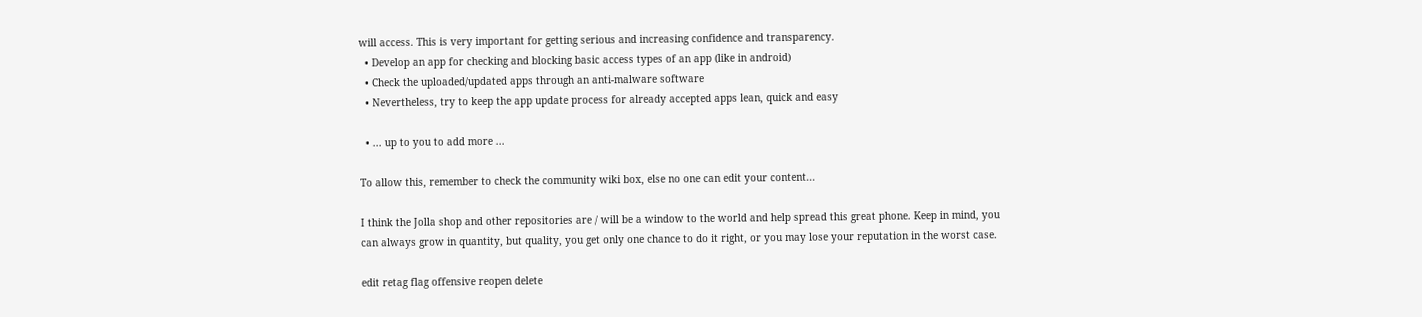will access. This is very important for getting serious and increasing confidence and transparency.
  • Develop an app for checking and blocking basic access types of an app (like in android)
  • Check the uploaded/updated apps through an anti-malware software
  • Nevertheless, try to keep the app update process for already accepted apps lean, quick and easy

  • ... up to you to add more ...

To allow this, remember to check the community wiki box, else no one can edit your content...

I think the Jolla shop and other repositories are / will be a window to the world and help spread this great phone. Keep in mind, you can always grow in quantity, but quality, you get only one chance to do it right, or you may lose your reputation in the worst case.

edit retag flag offensive reopen delete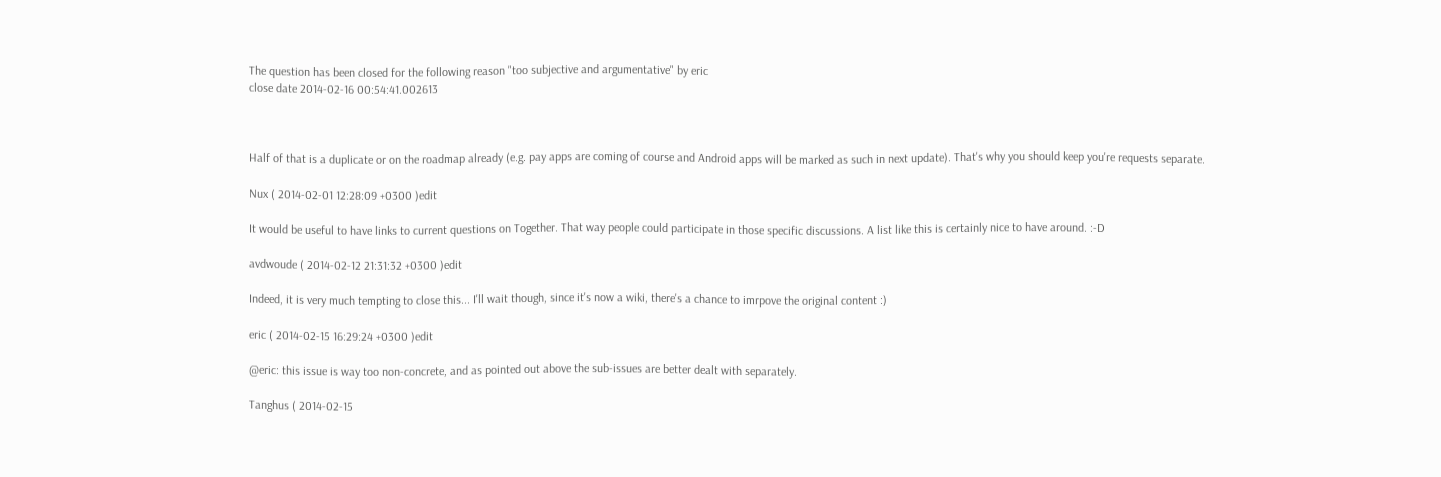The question has been closed for the following reason "too subjective and argumentative" by eric
close date 2014-02-16 00:54:41.002613



Half of that is a duplicate or on the roadmap already (e.g. pay apps are coming of course and Android apps will be marked as such in next update). That's why you should keep you're requests separate.

Nux ( 2014-02-01 12:28:09 +0300 )edit

It would be useful to have links to current questions on Together. That way people could participate in those specific discussions. A list like this is certainly nice to have around. :-D

avdwoude ( 2014-02-12 21:31:32 +0300 )edit

Indeed, it is very much tempting to close this... I'll wait though, since it's now a wiki, there's a chance to imrpove the original content :)

eric ( 2014-02-15 16:29:24 +0300 )edit

@eric: this issue is way too non-concrete, and as pointed out above the sub-issues are better dealt with separately.

Tanghus ( 2014-02-15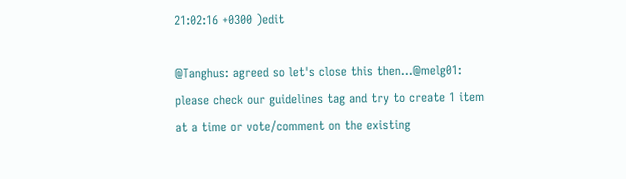21:02:16 +0300 )edit

@Tanghus: agreed so let's close this then...@melg01: please check our guidelines tag and try to create 1 item at a time or vote/comment on the existing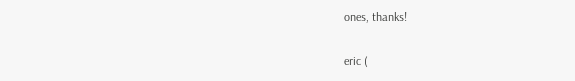ones, thanks!

eric (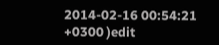2014-02-16 00:54:21 +0300 )edit